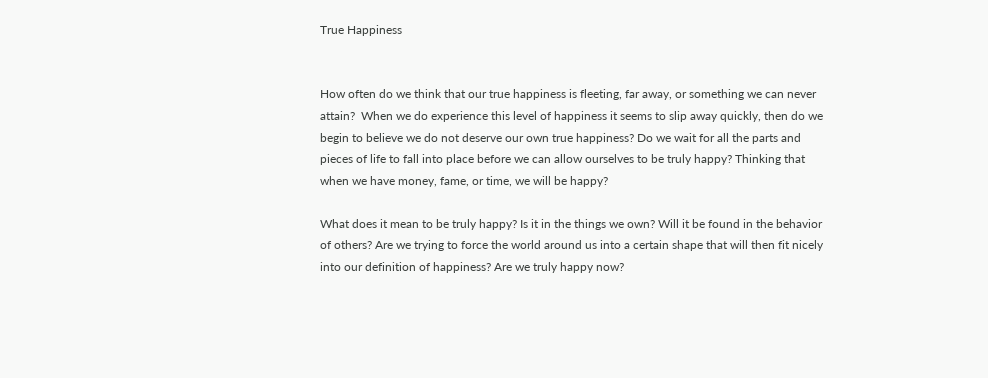True Happiness


How often do we think that our true happiness is fleeting, far away, or something we can never attain?  When we do experience this level of happiness it seems to slip away quickly, then do we begin to believe we do not deserve our own true happiness? Do we wait for all the parts and pieces of life to fall into place before we can allow ourselves to be truly happy? Thinking that when we have money, fame, or time, we will be happy?

What does it mean to be truly happy? Is it in the things we own? Will it be found in the behavior of others? Are we trying to force the world around us into a certain shape that will then fit nicely into our definition of happiness? Are we truly happy now?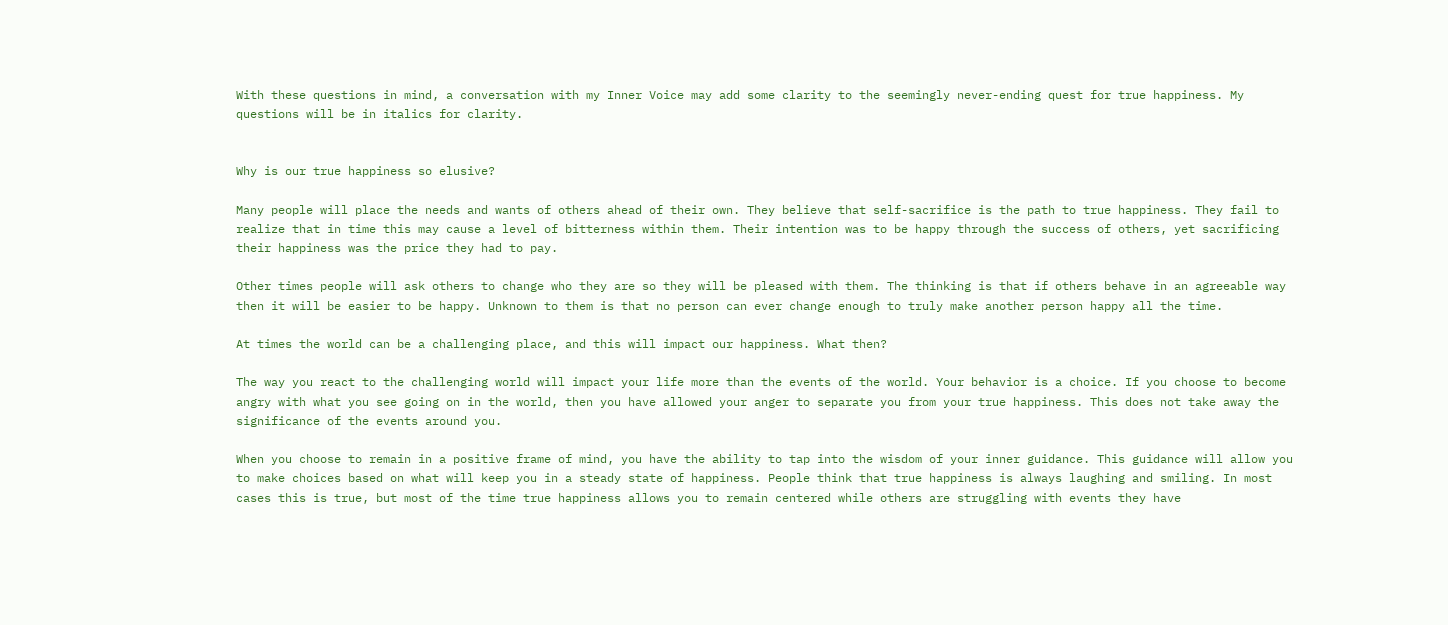With these questions in mind, a conversation with my Inner Voice may add some clarity to the seemingly never-ending quest for true happiness. My questions will be in italics for clarity.


Why is our true happiness so elusive?

Many people will place the needs and wants of others ahead of their own. They believe that self-sacrifice is the path to true happiness. They fail to realize that in time this may cause a level of bitterness within them. Their intention was to be happy through the success of others, yet sacrificing their happiness was the price they had to pay.

Other times people will ask others to change who they are so they will be pleased with them. The thinking is that if others behave in an agreeable way then it will be easier to be happy. Unknown to them is that no person can ever change enough to truly make another person happy all the time.

At times the world can be a challenging place, and this will impact our happiness. What then?

The way you react to the challenging world will impact your life more than the events of the world. Your behavior is a choice. If you choose to become angry with what you see going on in the world, then you have allowed your anger to separate you from your true happiness. This does not take away the significance of the events around you.

When you choose to remain in a positive frame of mind, you have the ability to tap into the wisdom of your inner guidance. This guidance will allow you to make choices based on what will keep you in a steady state of happiness. People think that true happiness is always laughing and smiling. In most cases this is true, but most of the time true happiness allows you to remain centered while others are struggling with events they have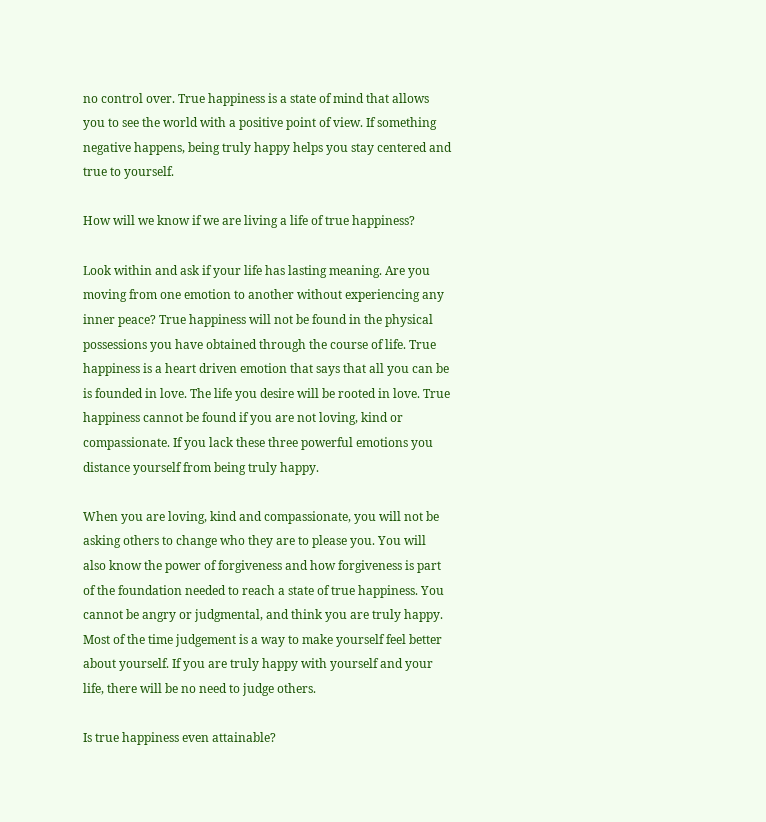no control over. True happiness is a state of mind that allows you to see the world with a positive point of view. If something negative happens, being truly happy helps you stay centered and true to yourself.

How will we know if we are living a life of true happiness?

Look within and ask if your life has lasting meaning. Are you moving from one emotion to another without experiencing any inner peace? True happiness will not be found in the physical possessions you have obtained through the course of life. True happiness is a heart driven emotion that says that all you can be is founded in love. The life you desire will be rooted in love. True happiness cannot be found if you are not loving, kind or compassionate. If you lack these three powerful emotions you distance yourself from being truly happy.

When you are loving, kind and compassionate, you will not be asking others to change who they are to please you. You will also know the power of forgiveness and how forgiveness is part of the foundation needed to reach a state of true happiness. You cannot be angry or judgmental, and think you are truly happy. Most of the time judgement is a way to make yourself feel better about yourself. If you are truly happy with yourself and your life, there will be no need to judge others.

Is true happiness even attainable?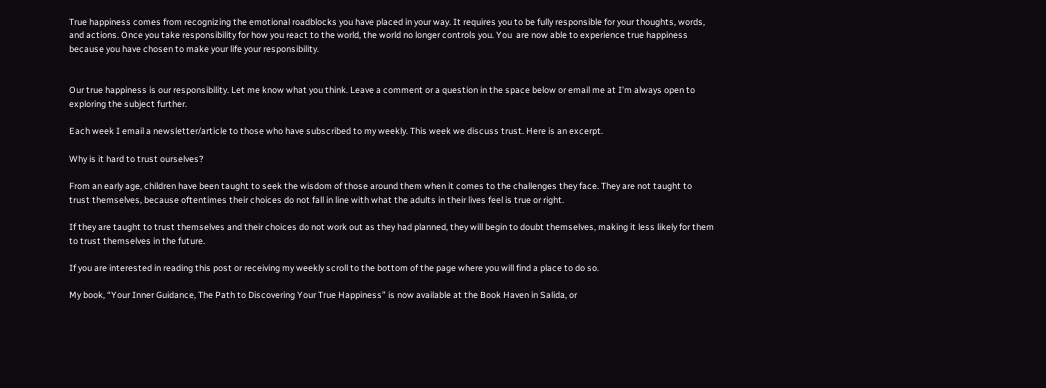True happiness comes from recognizing the emotional roadblocks you have placed in your way. It requires you to be fully responsible for your thoughts, words, and actions. Once you take responsibility for how you react to the world, the world no longer controls you. You  are now able to experience true happiness because you have chosen to make your life your responsibility.


Our true happiness is our responsibility. Let me know what you think. Leave a comment or a question in the space below or email me at I’m always open to exploring the subject further.

Each week I email a newsletter/article to those who have subscribed to my weekly. This week we discuss trust. Here is an excerpt.

Why is it hard to trust ourselves?

From an early age, children have been taught to seek the wisdom of those around them when it comes to the challenges they face. They are not taught to trust themselves, because oftentimes their choices do not fall in line with what the adults in their lives feel is true or right.

If they are taught to trust themselves and their choices do not work out as they had planned, they will begin to doubt themselves, making it less likely for them to trust themselves in the future.

If you are interested in reading this post or receiving my weekly scroll to the bottom of the page where you will find a place to do so.

My book, “Your Inner Guidance, The Path to Discovering Your True Happiness” is now available at the Book Haven in Salida, or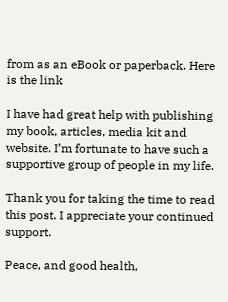from as an eBook or paperback. Here is the link

I have had great help with publishing my book, articles, media kit and website. I’m fortunate to have such a supportive group of people in my life.

Thank you for taking the time to read this post. I appreciate your continued support.

Peace, and good health,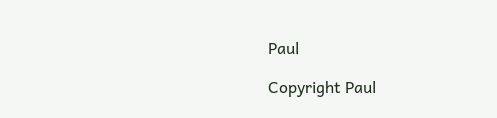Paul

Copyright Paul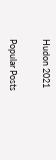Hudon 2021


Popular Posts